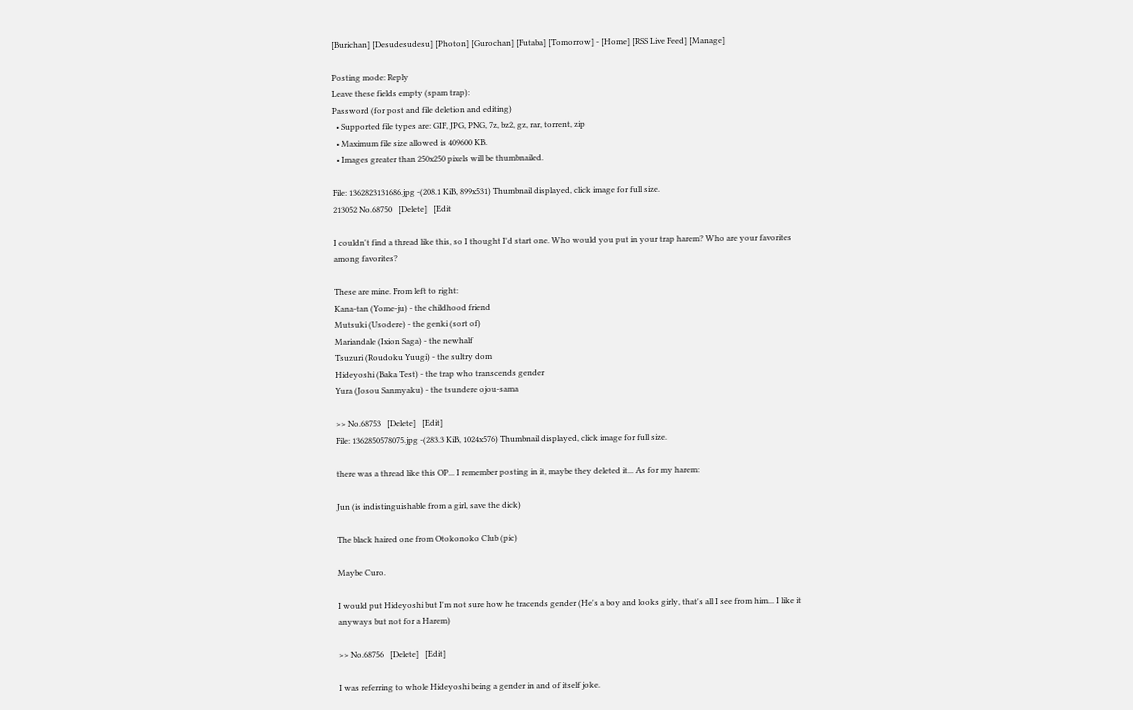[Burichan] [Desudesudesu] [Photon] [Gurochan] [Futaba] [Tomorrow] - [Home] [RSS Live Feed] [Manage]

Posting mode: Reply
Leave these fields empty (spam trap):
Password (for post and file deletion and editing)
  • Supported file types are: GIF, JPG, PNG, 7z, bz2, gz, rar, torrent, zip
  • Maximum file size allowed is 409600 KB.
  • Images greater than 250x250 pixels will be thumbnailed.

File: 1362823131686.jpg -(208.1 KiB, 899x531) Thumbnail displayed, click image for full size.
213052 No.68750   [Delete]   [Edit

I couldn't find a thread like this, so I thought I'd start one. Who would you put in your trap harem? Who are your favorites among favorites?

These are mine. From left to right:
Kana-tan (Yome-ju) - the childhood friend
Mutsuki (Usodere) - the genki (sort of)
Mariandale (Ixion Saga) - the newhalf
Tsuzuri (Roudoku Yuugi) - the sultry dom
Hideyoshi (Baka Test) - the trap who transcends gender
Yura (Josou Sanmyaku) - the tsundere ojou-sama

>> No.68753   [Delete]   [Edit]
File: 1362850578075.jpg -(283.3 KiB, 1024x576) Thumbnail displayed, click image for full size.

there was a thread like this OP... I remember posting in it, maybe they deleted it... As for my harem:

Jun (is indistinguishable from a girl, save the dick)

The black haired one from Otokonoko Club (pic)

Maybe Curo.

I would put Hideyoshi but I'm not sure how he tracends gender (He's a boy and looks girly, that's all I see from him... I like it anyways but not for a Harem)

>> No.68756   [Delete]   [Edit]

I was referring to whole Hideyoshi being a gender in and of itself joke.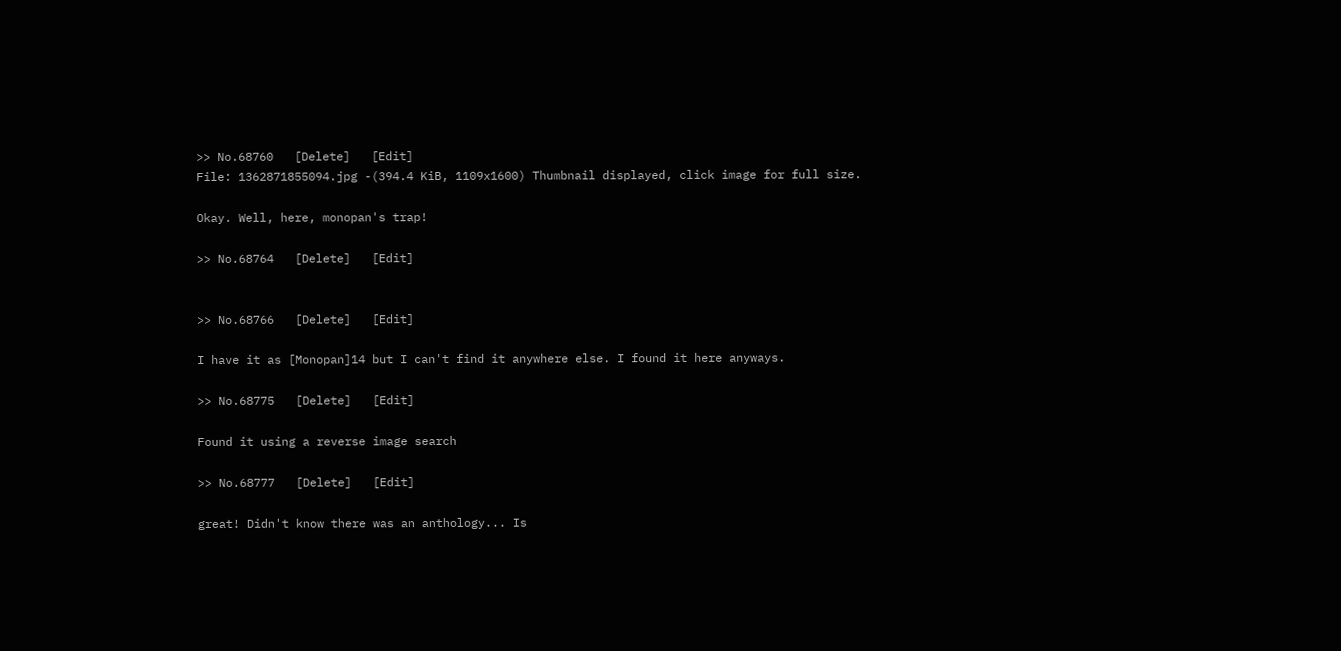>> No.68760   [Delete]   [Edit]
File: 1362871855094.jpg -(394.4 KiB, 1109x1600) Thumbnail displayed, click image for full size.

Okay. Well, here, monopan's trap!

>> No.68764   [Delete]   [Edit]


>> No.68766   [Delete]   [Edit]

I have it as [Monopan]14 but I can't find it anywhere else. I found it here anyways.

>> No.68775   [Delete]   [Edit]

Found it using a reverse image search

>> No.68777   [Delete]   [Edit]

great! Didn't know there was an anthology... Is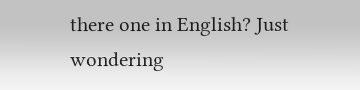there one in English? Just wondering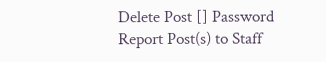Delete Post [] Password
Report Post(s) to Staff